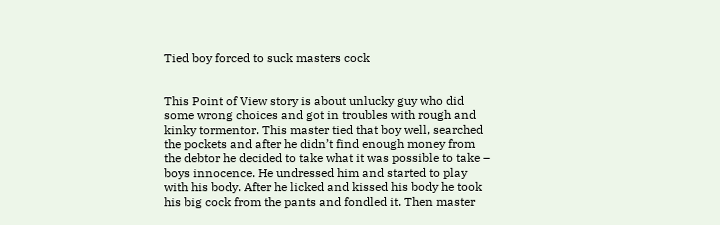Tied boy forced to suck masters cock


This Point of View story is about unlucky guy who did some wrong choices and got in troubles with rough and kinky tormentor. This master tied that boy well, searched the pockets and after he didn’t find enough money from the debtor he decided to take what it was possible to take – boys innocence. He undressed him and started to play with his body. After he licked and kissed his body he took his big cock from the pants and fondled it. Then master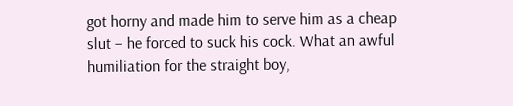got horny and made him to serve him as a cheap slut – he forced to suck his cock. What an awful humiliation for the straight boy,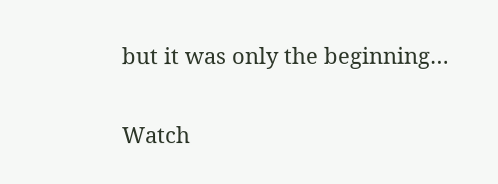but it was only the beginning…

Watch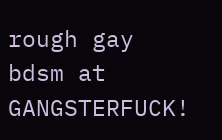rough gay bdsm at GANGSTERFUCK!